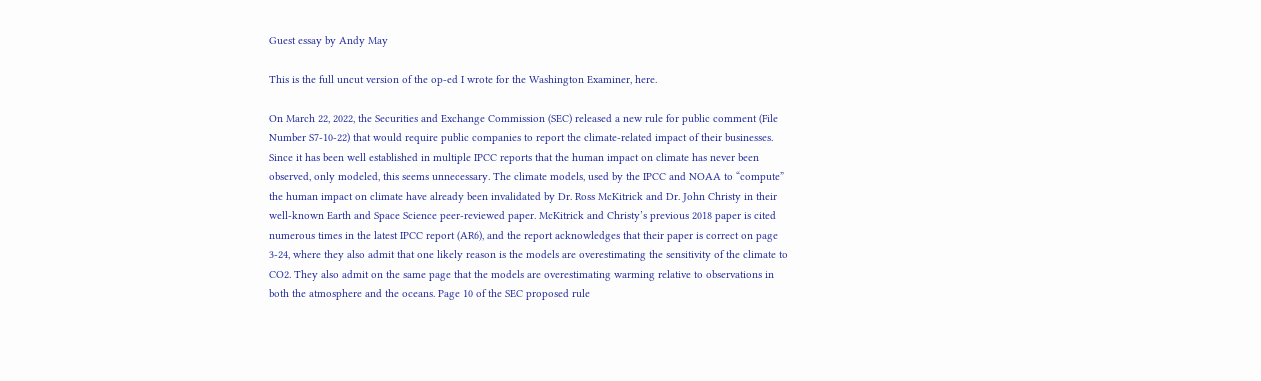Guest essay by Andy May

This is the full uncut version of the op-ed I wrote for the Washington Examiner, here.

On March 22, 2022, the Securities and Exchange Commission (SEC) released a new rule for public comment (File Number S7-10-22) that would require public companies to report the climate-related impact of their businesses. Since it has been well established in multiple IPCC reports that the human impact on climate has never been observed, only modeled, this seems unnecessary. The climate models, used by the IPCC and NOAA to “compute” the human impact on climate have already been invalidated by Dr. Ross McKitrick and Dr. John Christy in their well-known Earth and Space Science peer-reviewed paper. McKitrick and Christy’s previous 2018 paper is cited numerous times in the latest IPCC report (AR6), and the report acknowledges that their paper is correct on page 3-24, where they also admit that one likely reason is the models are overestimating the sensitivity of the climate to CO2. They also admit on the same page that the models are overestimating warming relative to observations in both the atmosphere and the oceans. Page 10 of the SEC proposed rule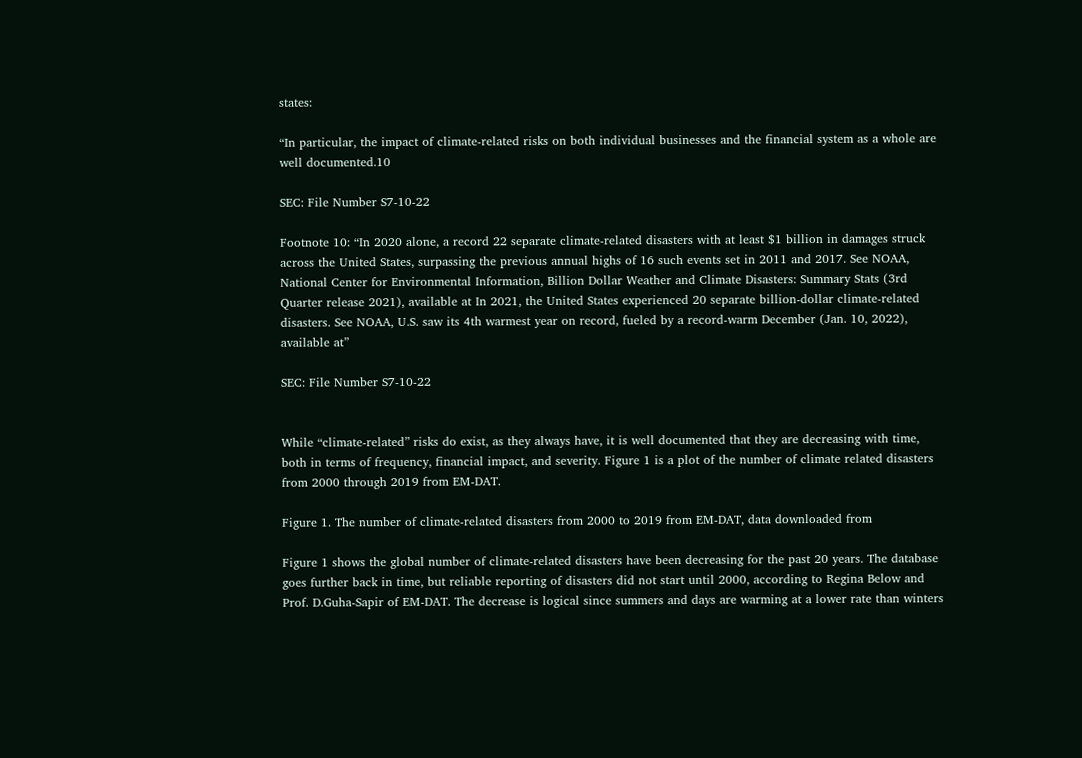states:

“In particular, the impact of climate-related risks on both individual businesses and the financial system as a whole are well documented.10

SEC: File Number S7-10-22

Footnote 10: “In 2020 alone, a record 22 separate climate-related disasters with at least $1 billion in damages struck across the United States, surpassing the previous annual highs of 16 such events set in 2011 and 2017. See NOAA, National Center for Environmental Information, Billion Dollar Weather and Climate Disasters: Summary Stats (3rd Quarter release 2021), available at In 2021, the United States experienced 20 separate billion-dollar climate-related disasters. See NOAA, U.S. saw its 4th warmest year on record, fueled by a record-warm December (Jan. 10, 2022), available at”

SEC: File Number S7-10-22


While “climate-related” risks do exist, as they always have, it is well documented that they are decreasing with time, both in terms of frequency, financial impact, and severity. Figure 1 is a plot of the number of climate related disasters from 2000 through 2019 from EM-DAT.

Figure 1. The number of climate-related disasters from 2000 to 2019 from EM-DAT, data downloaded from

Figure 1 shows the global number of climate-related disasters have been decreasing for the past 20 years. The database goes further back in time, but reliable reporting of disasters did not start until 2000, according to Regina Below and Prof. D.Guha-Sapir of EM-DAT. The decrease is logical since summers and days are warming at a lower rate than winters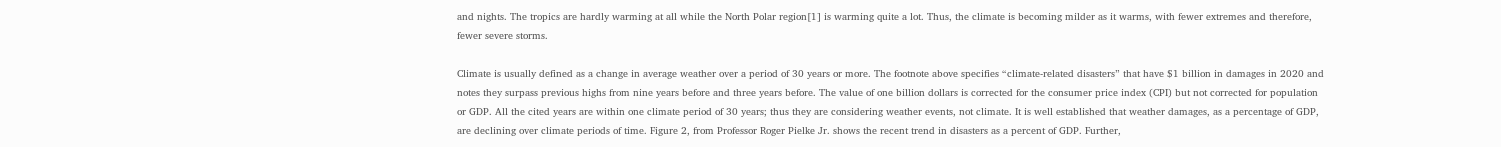and nights. The tropics are hardly warming at all while the North Polar region[1] is warming quite a lot. Thus, the climate is becoming milder as it warms, with fewer extremes and therefore, fewer severe storms.

Climate is usually defined as a change in average weather over a period of 30 years or more. The footnote above specifies “climate-related disasters” that have $1 billion in damages in 2020 and notes they surpass previous highs from nine years before and three years before. The value of one billion dollars is corrected for the consumer price index (CPI) but not corrected for population or GDP. All the cited years are within one climate period of 30 years; thus they are considering weather events, not climate. It is well established that weather damages, as a percentage of GDP, are declining over climate periods of time. Figure 2, from Professor Roger Pielke Jr. shows the recent trend in disasters as a percent of GDP. Further,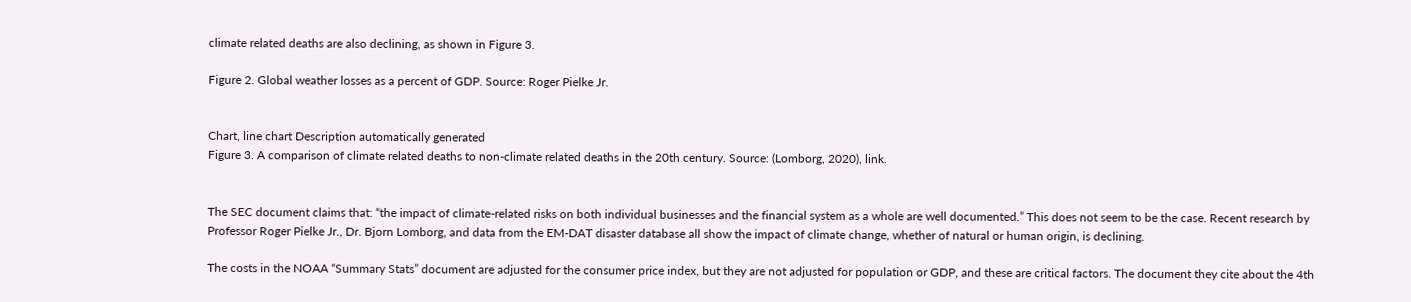climate related deaths are also declining, as shown in Figure 3.

Figure 2. Global weather losses as a percent of GDP. Source: Roger Pielke Jr.


Chart, line chart Description automatically generated
Figure 3. A comparison of climate related deaths to non-climate related deaths in the 20th century. Source: (Lomborg, 2020), link.


The SEC document claims that: “the impact of climate-related risks on both individual businesses and the financial system as a whole are well documented.” This does not seem to be the case. Recent research by Professor Roger Pielke Jr., Dr. Bjorn Lomborg, and data from the EM-DAT disaster database all show the impact of climate change, whether of natural or human origin, is declining.

The costs in the NOAA “Summary Stats” document are adjusted for the consumer price index, but they are not adjusted for population or GDP, and these are critical factors. The document they cite about the 4th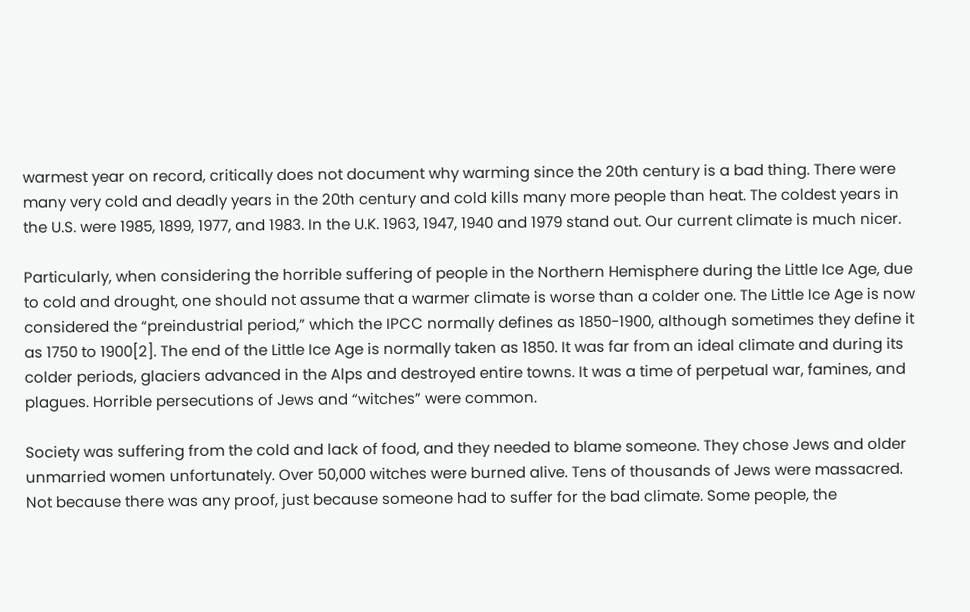warmest year on record, critically does not document why warming since the 20th century is a bad thing. There were many very cold and deadly years in the 20th century and cold kills many more people than heat. The coldest years in the U.S. were 1985, 1899, 1977, and 1983. In the U.K. 1963, 1947, 1940 and 1979 stand out. Our current climate is much nicer.

Particularly, when considering the horrible suffering of people in the Northern Hemisphere during the Little Ice Age, due to cold and drought, one should not assume that a warmer climate is worse than a colder one. The Little Ice Age is now considered the “preindustrial period,” which the IPCC normally defines as 1850-1900, although sometimes they define it as 1750 to 1900[2]. The end of the Little Ice Age is normally taken as 1850. It was far from an ideal climate and during its colder periods, glaciers advanced in the Alps and destroyed entire towns. It was a time of perpetual war, famines, and plagues. Horrible persecutions of Jews and “witches” were common.

Society was suffering from the cold and lack of food, and they needed to blame someone. They chose Jews and older unmarried women unfortunately. Over 50,000 witches were burned alive. Tens of thousands of Jews were massacred. Not because there was any proof, just because someone had to suffer for the bad climate. Some people, the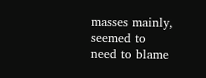masses mainly, seemed to need to blame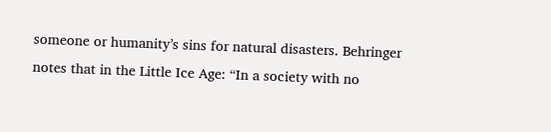someone or humanity’s sins for natural disasters. Behringer notes that in the Little Ice Age: “In a society with no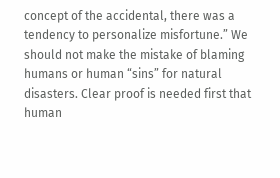concept of the accidental, there was a tendency to personalize misfortune.” We should not make the mistake of blaming humans or human “sins” for natural disasters. Clear proof is needed first that human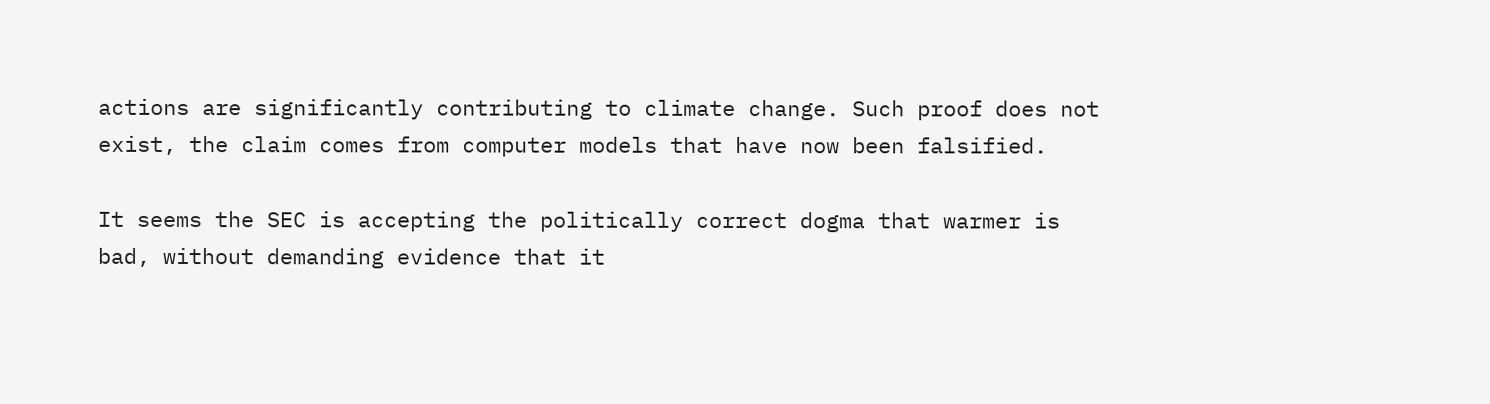actions are significantly contributing to climate change. Such proof does not exist, the claim comes from computer models that have now been falsified.

It seems the SEC is accepting the politically correct dogma that warmer is bad, without demanding evidence that it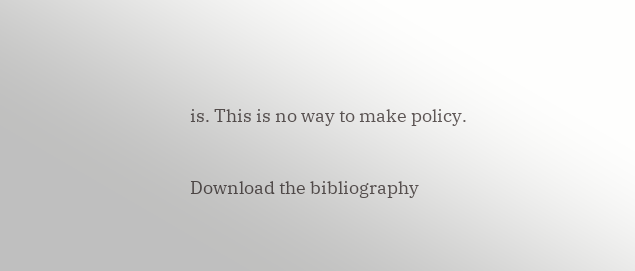is. This is no way to make policy.

Download the bibliography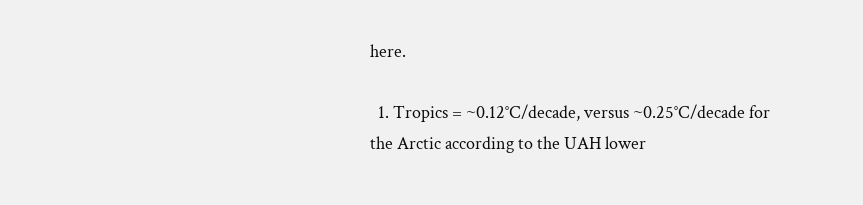here.

  1. Tropics = ~0.12°C/decade, versus ~0.25°C/decade for the Arctic according to the UAH lower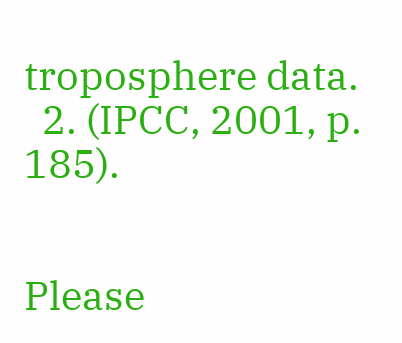troposphere data.
  2. (IPCC, 2001, p. 185).


Please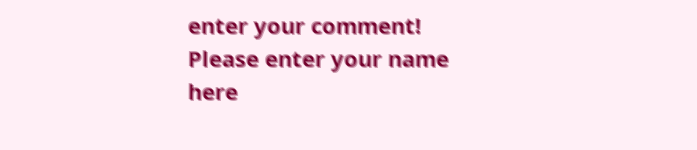enter your comment!
Please enter your name here